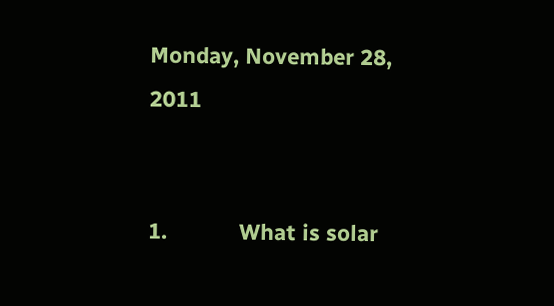Monday, November 28, 2011


1.            What is solar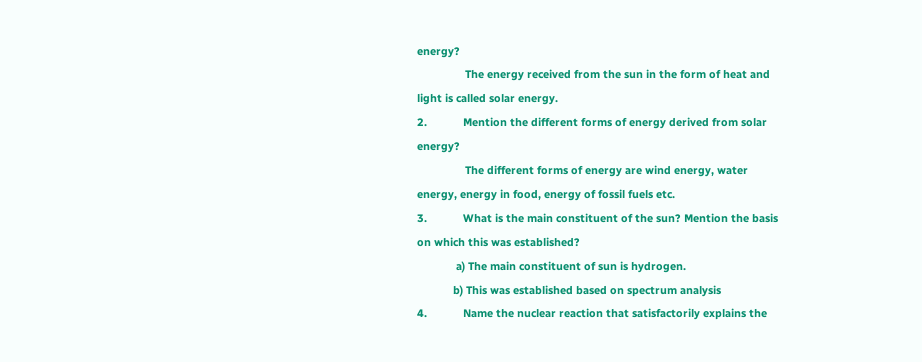energy?
                The energy received from the sun in the form of heat and light is called solar energy.
2.            Mention the different forms of energy derived from solar energy?
                The different forms of energy are wind energy, water energy, energy in food, energy of fossil fuels etc.
3.            What is the main constituent of the sun? Mention the basis on which this was established?
             a) The main constituent of sun is hydrogen.
            b) This was established based on spectrum analysis
4.            Name the nuclear reaction that satisfactorily explains the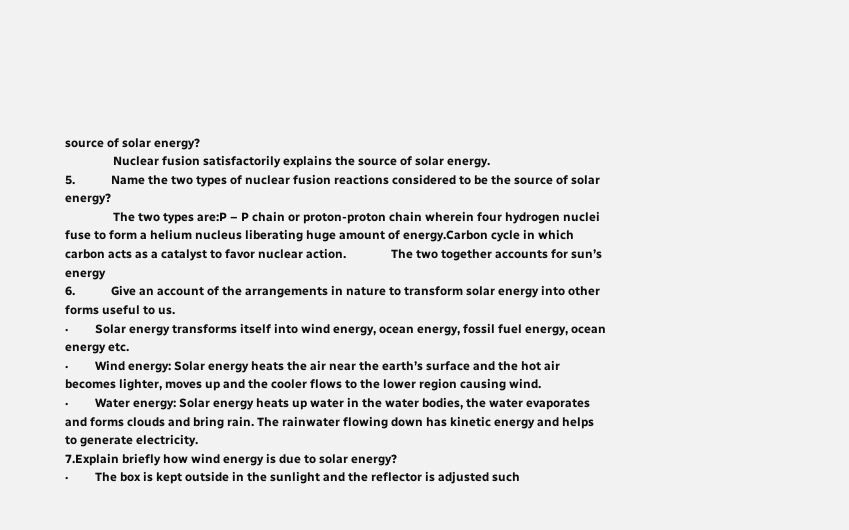source of solar energy?
                Nuclear fusion satisfactorily explains the source of solar energy.
5.            Name the two types of nuclear fusion reactions considered to be the source of solar energy?
                The two types are:P – P chain or proton-proton chain wherein four hydrogen nuclei fuse to form a helium nucleus liberating huge amount of energy.Carbon cycle in which carbon acts as a catalyst to favor nuclear action.               The two together accounts for sun’s energy
6.            Give an account of the arrangements in nature to transform solar energy into other forms useful to us.
·         Solar energy transforms itself into wind energy, ocean energy, fossil fuel energy, ocean energy etc.
·         Wind energy: Solar energy heats the air near the earth’s surface and the hot air becomes lighter, moves up and the cooler flows to the lower region causing wind.
·         Water energy: Solar energy heats up water in the water bodies, the water evaporates and forms clouds and bring rain. The rainwater flowing down has kinetic energy and helps to generate electricity.
7.Explain briefly how wind energy is due to solar energy?
·         The box is kept outside in the sunlight and the reflector is adjusted such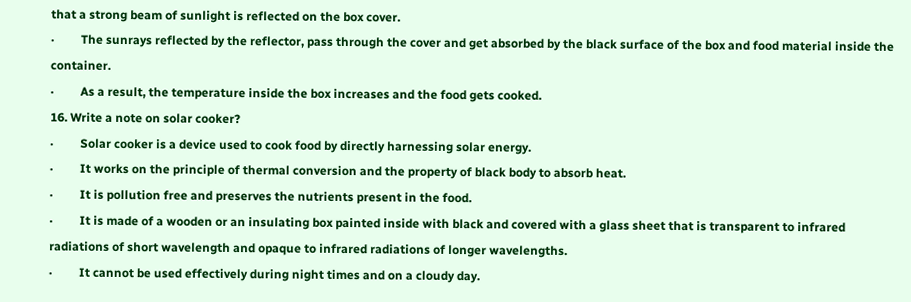that a strong beam of sunlight is reflected on the box cover.
·         The sunrays reflected by the reflector, pass through the cover and get absorbed by the black surface of the box and food material inside the container.
·         As a result, the temperature inside the box increases and the food gets cooked.
16. Write a note on solar cooker?
·         Solar cooker is a device used to cook food by directly harnessing solar energy.
·         It works on the principle of thermal conversion and the property of black body to absorb heat.
·         It is pollution free and preserves the nutrients present in the food.
·         It is made of a wooden or an insulating box painted inside with black and covered with a glass sheet that is transparent to infrared radiations of short wavelength and opaque to infrared radiations of longer wavelengths.
·         It cannot be used effectively during night times and on a cloudy day.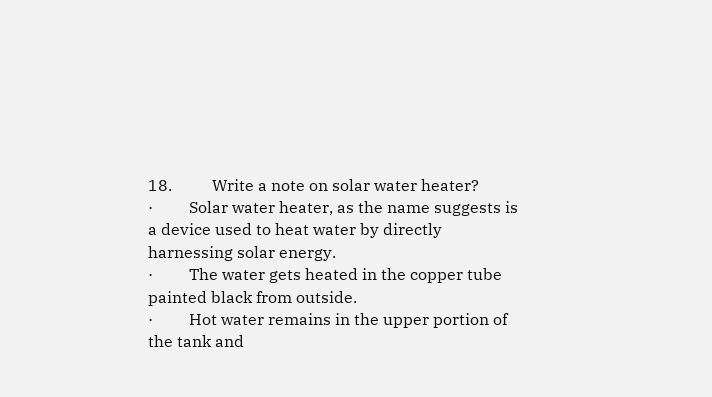18.          Write a note on solar water heater?
·         Solar water heater, as the name suggests is a device used to heat water by directly harnessing solar energy.
·         The water gets heated in the copper tube painted black from outside.
·         Hot water remains in the upper portion of the tank and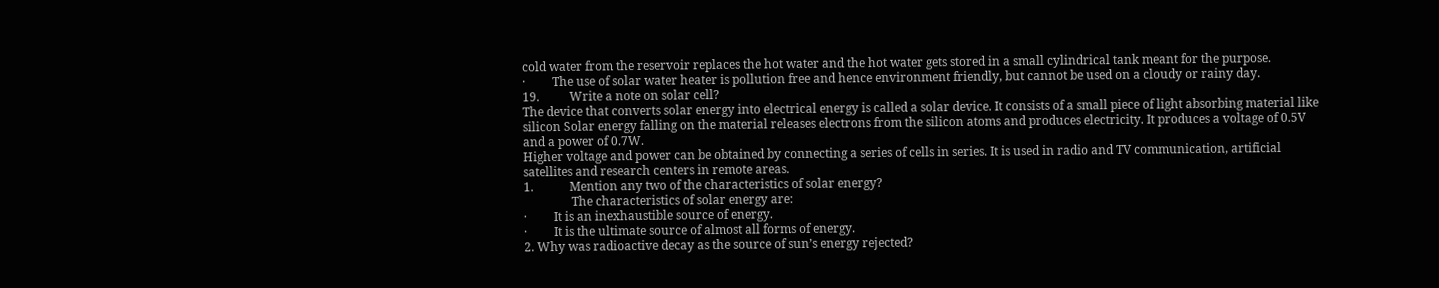cold water from the reservoir replaces the hot water and the hot water gets stored in a small cylindrical tank meant for the purpose.
·         The use of solar water heater is pollution free and hence environment friendly, but cannot be used on a cloudy or rainy day.
19.          Write a note on solar cell?
The device that converts solar energy into electrical energy is called a solar device. It consists of a small piece of light absorbing material like silicon Solar energy falling on the material releases electrons from the silicon atoms and produces electricity. It produces a voltage of 0.5V and a power of 0.7W.
Higher voltage and power can be obtained by connecting a series of cells in series. It is used in radio and TV communication, artificial satellites and research centers in remote areas.
1.            Mention any two of the characteristics of solar energy?
                The characteristics of solar energy are:
·         It is an inexhaustible source of energy.
·         It is the ultimate source of almost all forms of energy.
2. Why was radioactive decay as the source of sun’s energy rejected?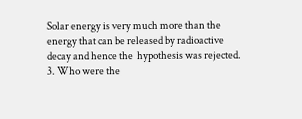Solar energy is very much more than the energy that can be released by radioactive decay and hence the  hypothesis was rejected.
3. Who were the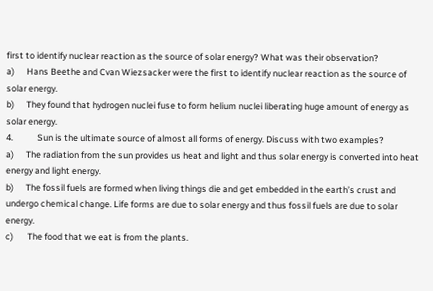first to identify nuclear reaction as the source of solar energy? What was their observation?
a)      Hans Beethe and Cvan Wiezsacker were the first to identify nuclear reaction as the source of solar energy.
b)      They found that hydrogen nuclei fuse to form helium nuclei liberating huge amount of energy as solar energy.
4.            Sun is the ultimate source of almost all forms of energy. Discuss with two examples?
a)      The radiation from the sun provides us heat and light and thus solar energy is converted into heat energy and light energy.
b)      The fossil fuels are formed when living things die and get embedded in the earth’s crust and undergo chemical change. Life forms are due to solar energy and thus fossil fuels are due to solar energy.
c)       The food that we eat is from the plants.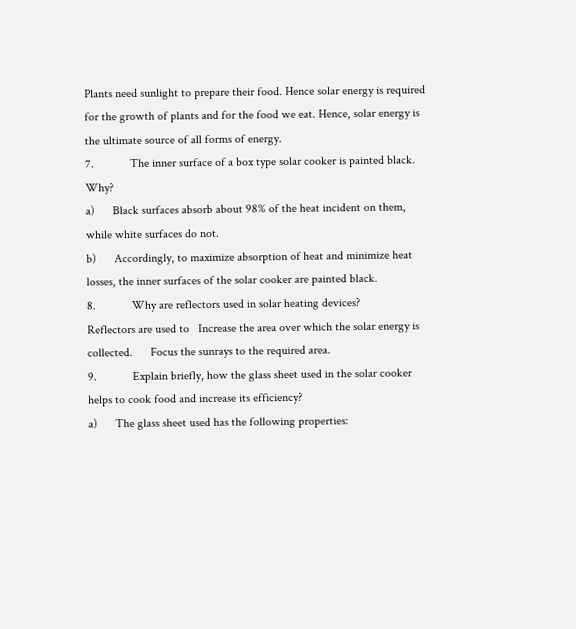Plants need sunlight to prepare their food. Hence solar energy is required for the growth of plants and for the food we eat. Hence, solar energy is the ultimate source of all forms of energy.
7.            The inner surface of a box type solar cooker is painted black. Why?
a)      Black surfaces absorb about 98% of the heat incident on them, while white surfaces do not.
b)      Accordingly, to maximize absorption of heat and minimize heat losses, the inner surfaces of the solar cooker are painted black.
8.            Why are reflectors used in solar heating devices?
Reflectors are used to   Increase the area over which the solar energy is collected.      Focus the sunrays to the required area.
9.            Explain briefly, how the glass sheet used in the solar cooker helps to cook food and increase its efficiency?
a)      The glass sheet used has the following properties: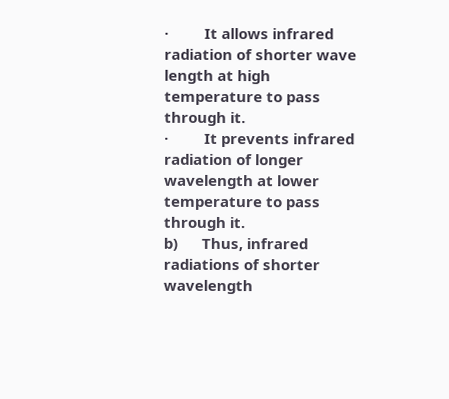·         It allows infrared radiation of shorter wave length at high temperature to pass through it.
·         It prevents infrared radiation of longer wavelength at lower temperature to pass through it.
b)      Thus, infrared radiations of shorter wavelength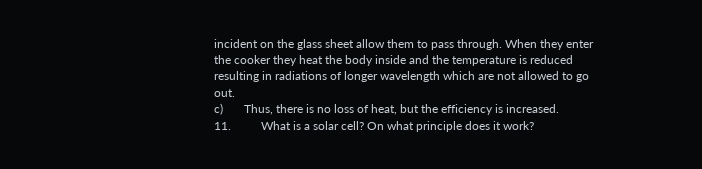incident on the glass sheet allow them to pass through. When they enter the cooker they heat the body inside and the temperature is reduced resulting in radiations of longer wavelength which are not allowed to go out.
c)       Thus, there is no loss of heat, but the efficiency is increased.
11.          What is a solar cell? On what principle does it work?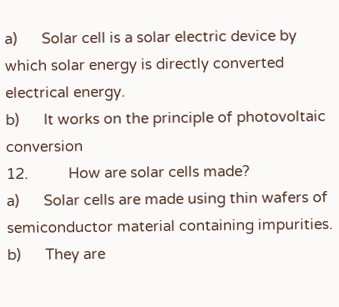a)      Solar cell is a solar electric device by which solar energy is directly converted electrical energy.
b)      It works on the principle of photovoltaic conversion
12.          How are solar cells made?
a)      Solar cells are made using thin wafers of semiconductor material containing impurities.
b)      They are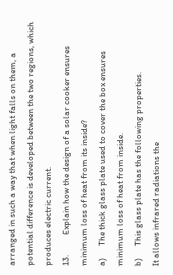arranged in such a way that when light falls on them, a potential difference is developed between the two regions, which produces electric current.
13.          Explain how the design of a solar cooker ensures minimum loss of heat from its inside?
a)      The thick glass plate used to cover the box ensures minimum loss of heat from inside.
b)      This glass plate has the following properties.
It allows infrared radiations the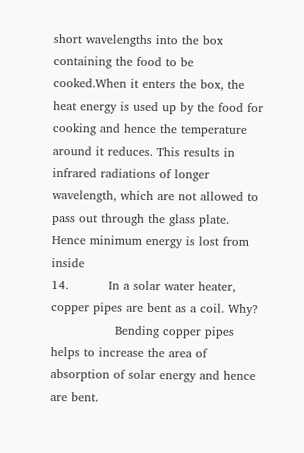short wavelengths into the box containing the food to be cooked.When it enters the box, the heat energy is used up by the food for cooking and hence the temperature around it reduces. This results in infrared radiations of longer wavelength, which are not allowed to pass out through the glass plate.
Hence minimum energy is lost from inside
14.          In a solar water heater, copper pipes are bent as a coil. Why?
                Bending copper pipes helps to increase the area of absorption of solar energy and hence are bent.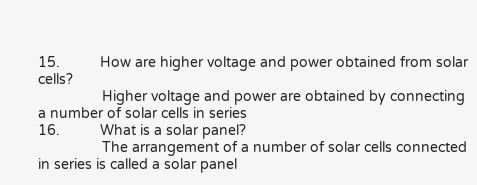15.          How are higher voltage and power obtained from solar cells?
                Higher voltage and power are obtained by connecting a number of solar cells in series
16.          What is a solar panel?
                The arrangement of a number of solar cells connected in series is called a solar panel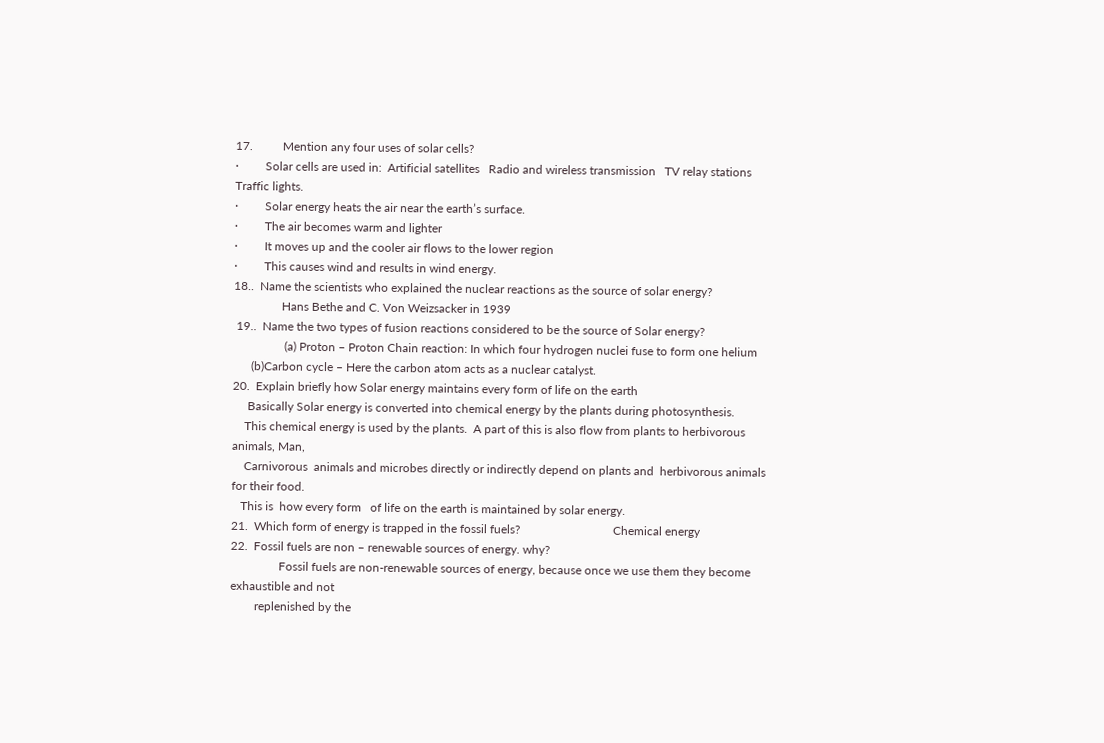17.          Mention any four uses of solar cells?
·         Solar cells are used in:  Artificial satellites   Radio and wireless transmission   TV relay stations    Traffic lights.
·         Solar energy heats the air near the earth’s surface.
·         The air becomes warm and lighter
·         It moves up and the cooler air flows to the lower region
·         This causes wind and results in wind energy.
18..  Name the scientists who explained the nuclear reactions as the source of solar energy?
                Hans Bethe and C. Von Weizsacker in 1939
 19..  Name the two types of fusion reactions considered to be the source of Solar energy?
                 (a) Proton – Proton Chain reaction: In which four hydrogen nuclei fuse to form one helium
      (b)Carbon cycle – Here the carbon atom acts as a nuclear catalyst.
20.  Explain briefly how Solar energy maintains every form of life on the earth
     Basically Solar energy is converted into chemical energy by the plants during photosynthesis.
    This chemical energy is used by the plants.  A part of this is also flow from plants to herbivorous animals, Man,
    Carnivorous  animals and microbes directly or indirectly depend on plants and  herbivorous animals for their food.
   This is  how every form   of life on the earth is maintained by solar energy.
21.  Which form of energy is trapped in the fossil fuels?                               Chemical energy
22.  Fossil fuels are non – renewable sources of energy. why?
                Fossil fuels are non-renewable sources of energy, because once we use them they become exhaustible and not
        replenished by the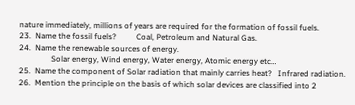nature immediately, millions of years are required for the formation of fossil fuels.
23.  Name the fossil fuels?          Coal, Petroleum and Natural Gas.
24.  Name the renewable sources of energy.
                Solar energy, Wind energy, Water energy, Atomic energy etc…
25.  Name the component of Solar radiation that mainly carries heat?   Infrared radiation.
26.  Mention the principle on the basis of which solar devices are classified into 2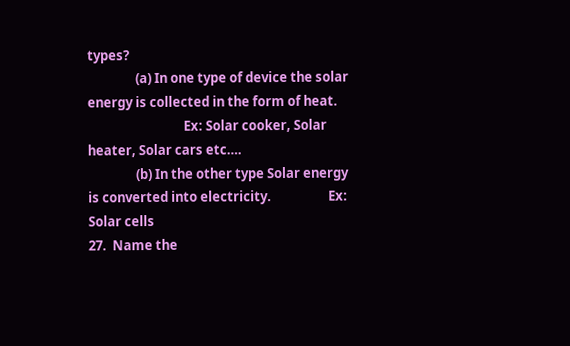types?
                (a) In one type of device the solar energy is collected in the form of heat.
                                Ex: Solar cooker, Solar heater, Solar cars etc….
                (b) In the other type Solar energy is converted into electricity.                   Ex: Solar cells
27.  Name the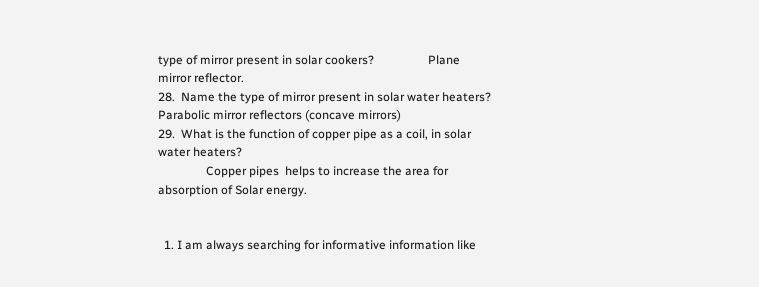type of mirror present in solar cookers?                  Plane mirror reflector.
28.  Name the type of mirror present in solar water heaters?     Parabolic mirror reflectors (concave mirrors)
29.  What is the function of copper pipe as a coil, in solar water heaters?
                Copper pipes  helps to increase the area for absorption of Solar energy.


  1. I am always searching for informative information like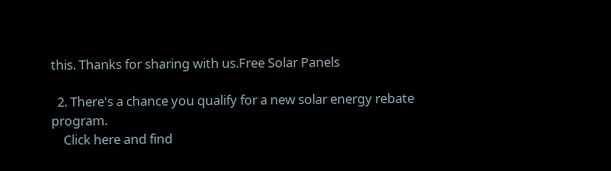this. Thanks for sharing with us.Free Solar Panels

  2. There's a chance you qualify for a new solar energy rebate program.
    Click here and find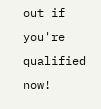out if you're qualified now!